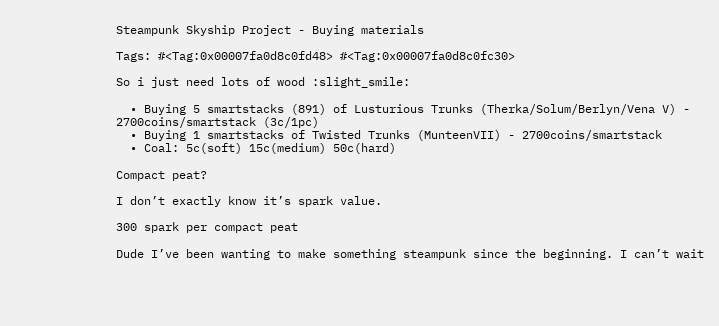Steampunk Skyship Project - Buying materials

Tags: #<Tag:0x00007fa0d8c0fd48> #<Tag:0x00007fa0d8c0fc30>

So i just need lots of wood :slight_smile:

  • Buying 5 smartstacks (891) of Lusturious Trunks (Therka/Solum/Berlyn/Vena V) - 2700coins/smartstack (3c/1pc)
  • Buying 1 smartstacks of Twisted Trunks (MunteenVII) - 2700coins/smartstack
  • Coal: 5c(soft) 15c(medium) 50c(hard)

Compact peat?

I don’t exactly know it’s spark value.

300 spark per compact peat

Dude I’ve been wanting to make something steampunk since the beginning. I can’t wait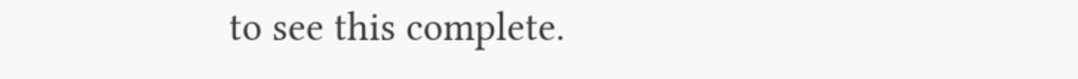to see this complete.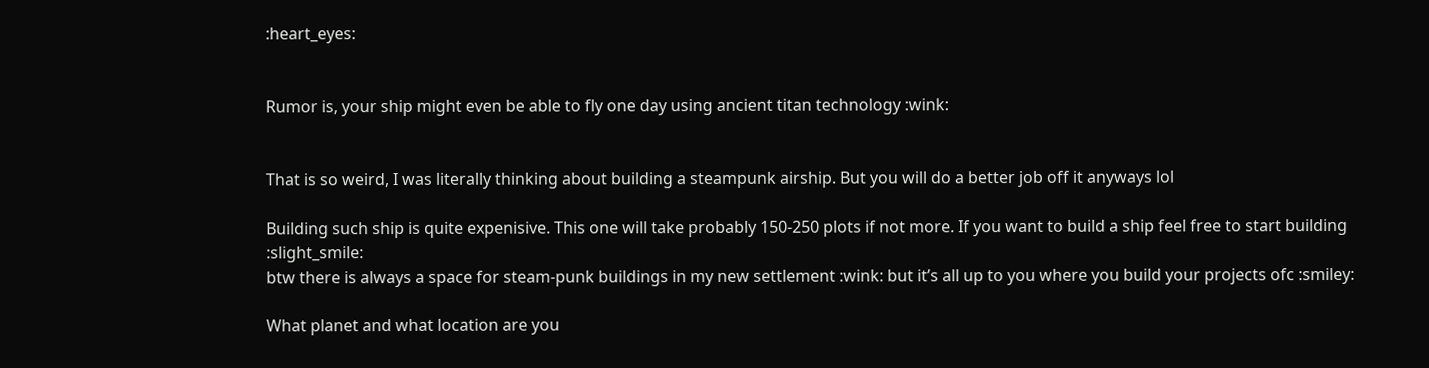:heart_eyes:


Rumor is, your ship might even be able to fly one day using ancient titan technology :wink:


That is so weird, I was literally thinking about building a steampunk airship. But you will do a better job off it anyways lol

Building such ship is quite expenisive. This one will take probably 150-250 plots if not more. If you want to build a ship feel free to start building :slight_smile:
btw there is always a space for steam-punk buildings in my new settlement :wink: but it’s all up to you where you build your projects ofc :smiley:

What planet and what location are you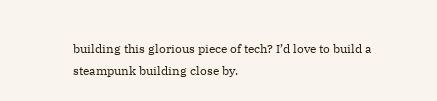building this glorious piece of tech? I’d love to build a steampunk building close by.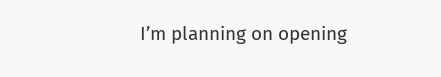I’m planning on opening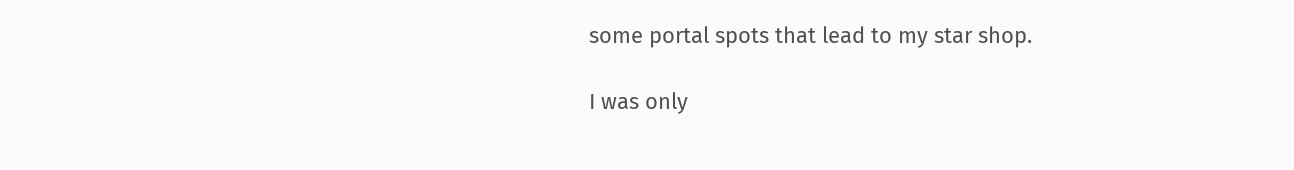some portal spots that lead to my star shop.

I was only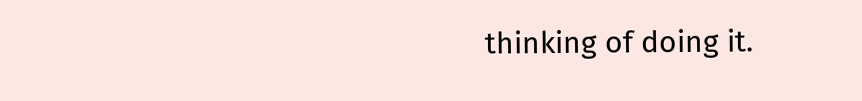thinking of doing it.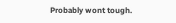Probably wont tough.